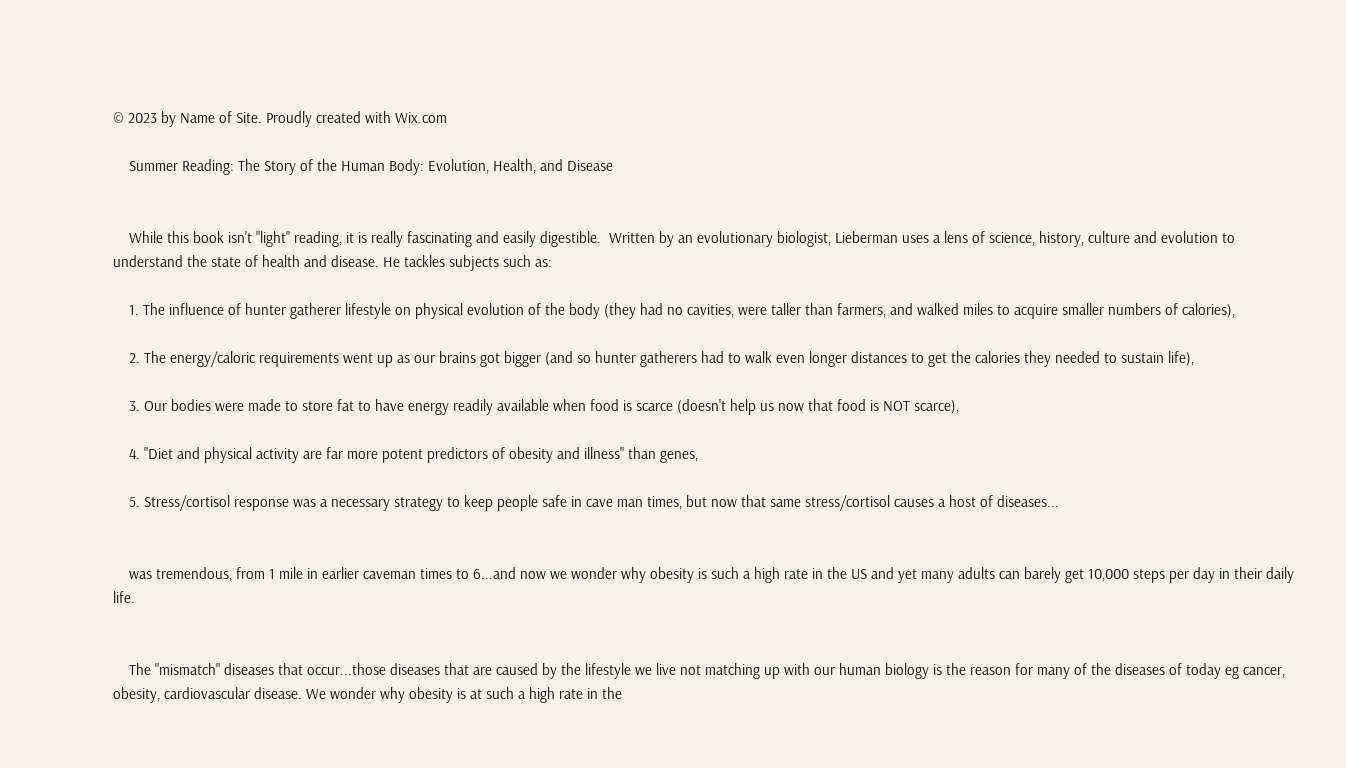© 2023 by Name of Site. Proudly created with Wix.com

    Summer Reading: The Story of the Human Body: Evolution, Health, and Disease


    While this book isn't "light" reading, it is really fascinating and easily digestible.  Written by an evolutionary biologist, Lieberman uses a lens of science, history, culture and evolution to understand the state of health and disease. He tackles subjects such as:

    1. The influence of hunter gatherer lifestyle on physical evolution of the body (they had no cavities, were taller than farmers, and walked miles to acquire smaller numbers of calories),

    2. The energy/caloric requirements went up as our brains got bigger (and so hunter gatherers had to walk even longer distances to get the calories they needed to sustain life),

    3. Our bodies were made to store fat to have energy readily available when food is scarce (doesn't help us now that food is NOT scarce),

    4. "Diet and physical activity are far more potent predictors of obesity and illness" than genes,

    5. Stress/cortisol response was a necessary strategy to keep people safe in cave man times, but now that same stress/cortisol causes a host of diseases...


    was tremendous, from 1 mile in earlier caveman times to 6...and now we wonder why obesity is such a high rate in the US and yet many adults can barely get 10,000 steps per day in their daily life.


    The "mismatch" diseases that occur...those diseases that are caused by the lifestyle we live not matching up with our human biology is the reason for many of the diseases of today eg cancer, obesity, cardiovascular disease. We wonder why obesity is at such a high rate in the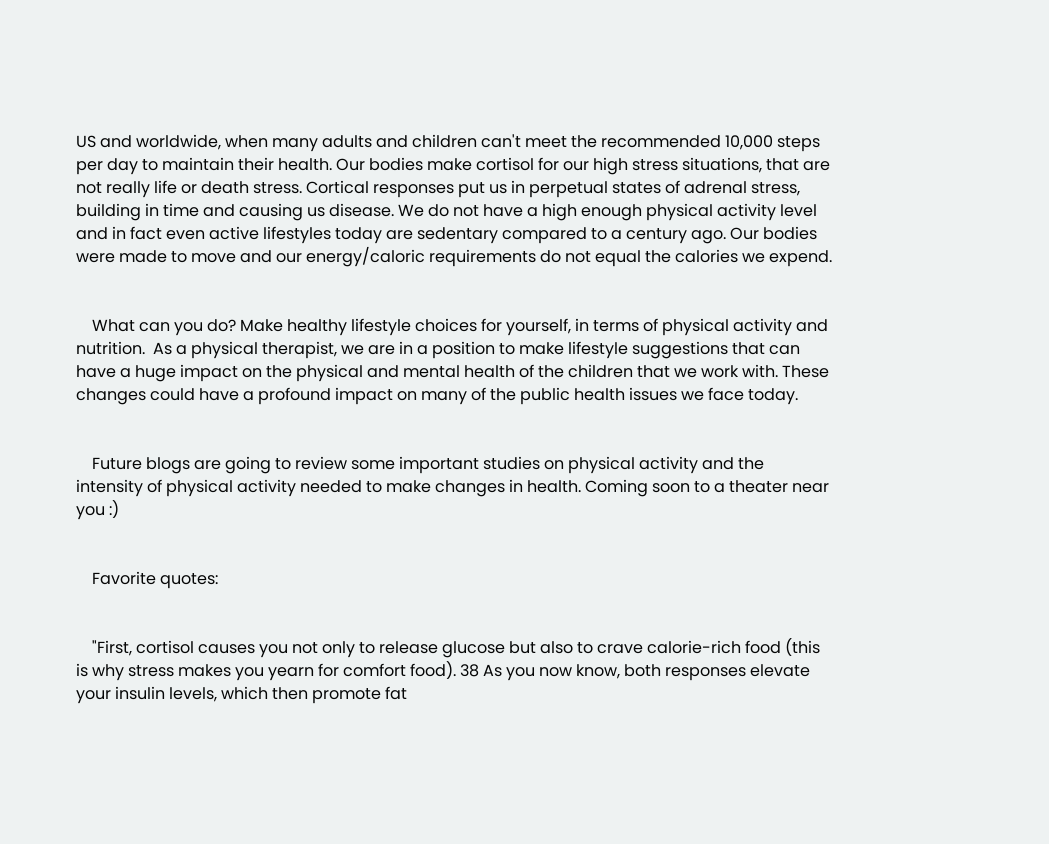US and worldwide, when many adults and children can't meet the recommended 10,000 steps per day to maintain their health. Our bodies make cortisol for our high stress situations, that are not really life or death stress. Cortical responses put us in perpetual states of adrenal stress, building in time and causing us disease. We do not have a high enough physical activity level and in fact even active lifestyles today are sedentary compared to a century ago. Our bodies were made to move and our energy/caloric requirements do not equal the calories we expend.


    What can you do? Make healthy lifestyle choices for yourself, in terms of physical activity and nutrition.  As a physical therapist, we are in a position to make lifestyle suggestions that can have a huge impact on the physical and mental health of the children that we work with. These changes could have a profound impact on many of the public health issues we face today.


    Future blogs are going to review some important studies on physical activity and the intensity of physical activity needed to make changes in health. Coming soon to a theater near you :)


    Favorite quotes:


    "First, cortisol causes you not only to release glucose but also to crave calorie-rich food (this is why stress makes you yearn for comfort food). 38 As you now know, both responses elevate your insulin levels, which then promote fat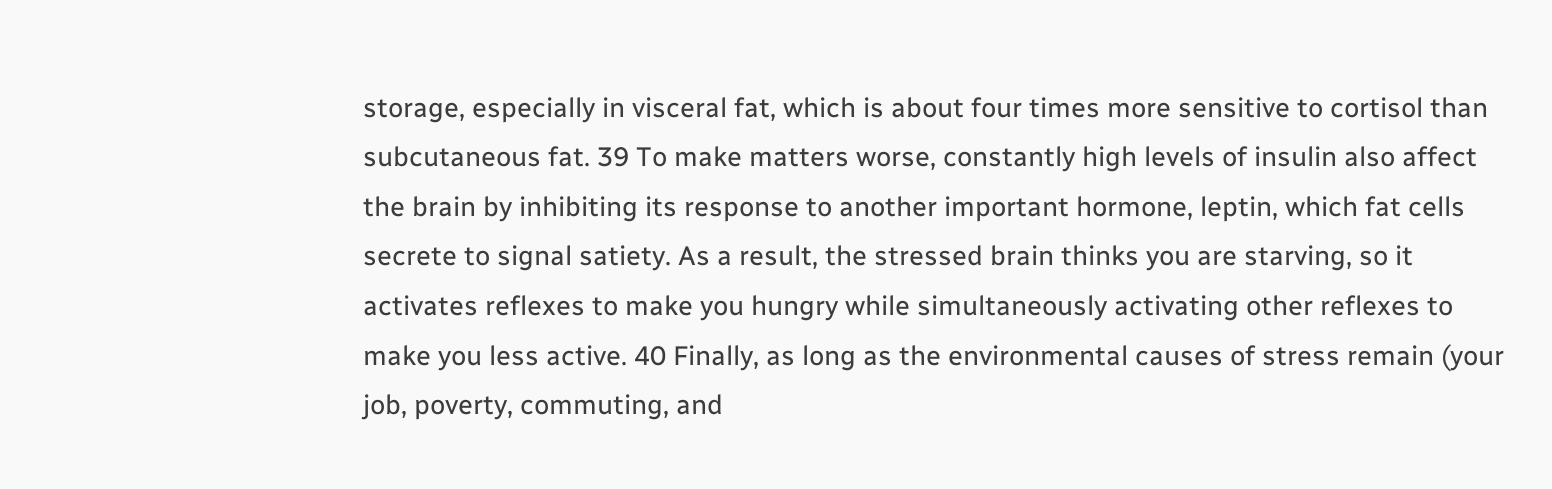storage, especially in visceral fat, which is about four times more sensitive to cortisol than subcutaneous fat. 39 To make matters worse, constantly high levels of insulin also affect the brain by inhibiting its response to another important hormone, leptin, which fat cells secrete to signal satiety. As a result, the stressed brain thinks you are starving, so it activates reflexes to make you hungry while simultaneously activating other reflexes to make you less active. 40 Finally, as long as the environmental causes of stress remain (your job, poverty, commuting, and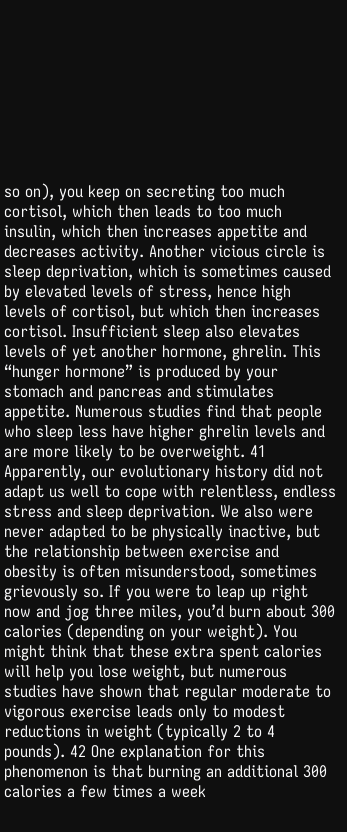so on), you keep on secreting too much cortisol, which then leads to too much insulin, which then increases appetite and decreases activity. Another vicious circle is sleep deprivation, which is sometimes caused by elevated levels of stress, hence high levels of cortisol, but which then increases cortisol. Insufficient sleep also elevates levels of yet another hormone, ghrelin. This “hunger hormone” is produced by your stomach and pancreas and stimulates appetite. Numerous studies find that people who sleep less have higher ghrelin levels and are more likely to be overweight. 41 Apparently, our evolutionary history did not adapt us well to cope with relentless, endless stress and sleep deprivation. We also were never adapted to be physically inactive, but the relationship between exercise and obesity is often misunderstood, sometimes grievously so. If you were to leap up right now and jog three miles, you’d burn about 300 calories (depending on your weight). You might think that these extra spent calories will help you lose weight, but numerous studies have shown that regular moderate to vigorous exercise leads only to modest reductions in weight (typically 2 to 4 pounds). 42 One explanation for this phenomenon is that burning an additional 300 calories a few times a week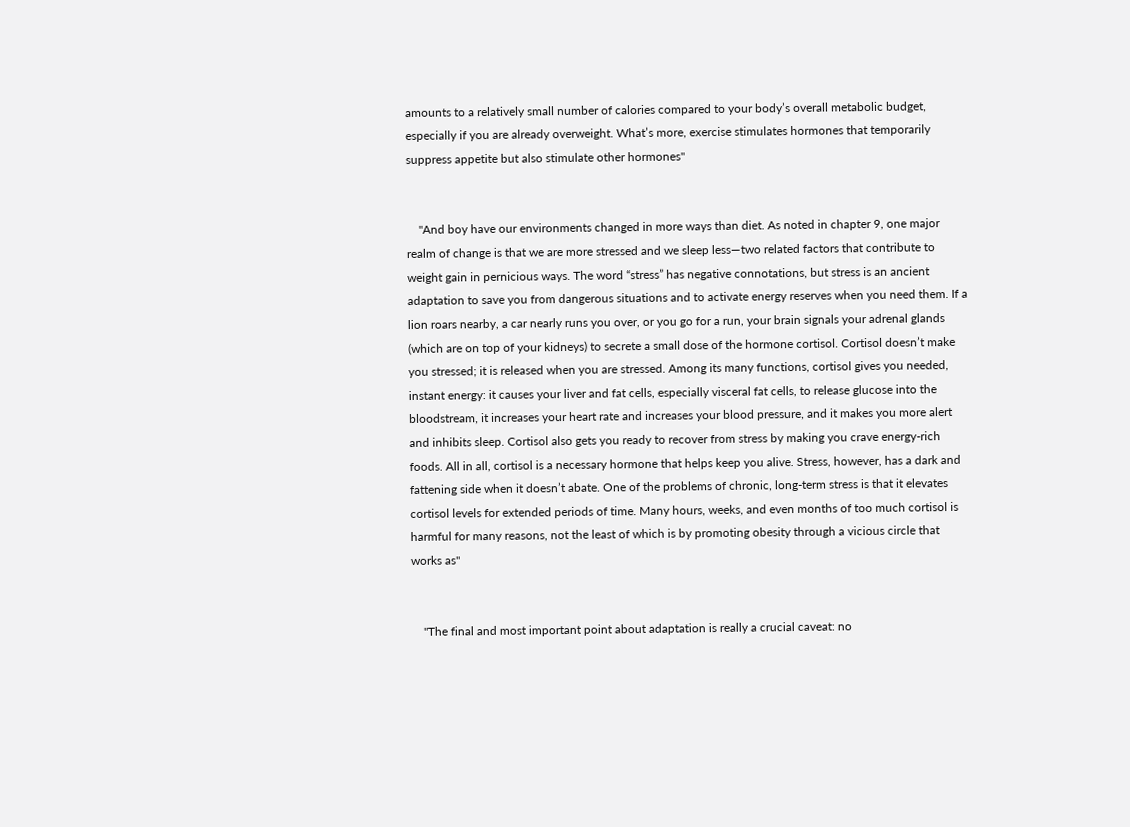amounts to a relatively small number of calories compared to your body’s overall metabolic budget, especially if you are already overweight. What’s more, exercise stimulates hormones that temporarily suppress appetite but also stimulate other hormones"


    "And boy have our environments changed in more ways than diet. As noted in chapter 9, one major realm of change is that we are more stressed and we sleep less—two related factors that contribute to weight gain in pernicious ways. The word “stress” has negative connotations, but stress is an ancient adaptation to save you from dangerous situations and to activate energy reserves when you need them. If a lion roars nearby, a car nearly runs you over, or you go for a run, your brain signals your adrenal glands (which are on top of your kidneys) to secrete a small dose of the hormone cortisol. Cortisol doesn’t make you stressed; it is released when you are stressed. Among its many functions, cortisol gives you needed, instant energy: it causes your liver and fat cells, especially visceral fat cells, to release glucose into the bloodstream, it increases your heart rate and increases your blood pressure, and it makes you more alert and inhibits sleep. Cortisol also gets you ready to recover from stress by making you crave energy-rich foods. All in all, cortisol is a necessary hormone that helps keep you alive. Stress, however, has a dark and fattening side when it doesn’t abate. One of the problems of chronic, long-term stress is that it elevates cortisol levels for extended periods of time. Many hours, weeks, and even months of too much cortisol is harmful for many reasons, not the least of which is by promoting obesity through a vicious circle that works as"


    "The final and most important point about adaptation is really a crucial caveat: no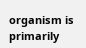organism is primarily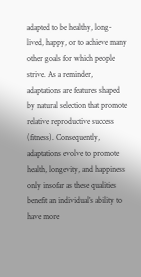adapted to be healthy, long-lived, happy, or to achieve many other goals for which people strive. As a reminder, adaptations are features shaped by natural selection that promote relative reproductive success (fitness). Consequently, adaptations evolve to promote health, longevity, and happiness only insofar as these qualities benefit an individual’s ability to have more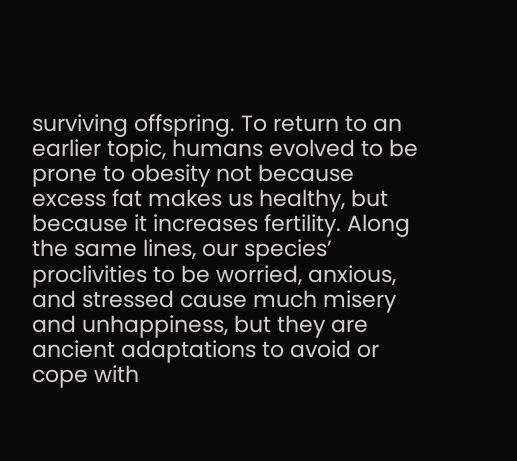surviving offspring. To return to an earlier topic, humans evolved to be prone to obesity not because excess fat makes us healthy, but because it increases fertility. Along the same lines, our species’ proclivities to be worried, anxious, and stressed cause much misery and unhappiness, but they are ancient adaptations to avoid or cope with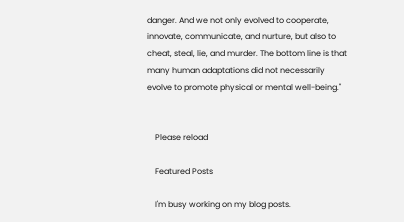danger. And we not only evolved to cooperate, innovate, communicate, and nurture, but also to cheat, steal, lie, and murder. The bottom line is that many human adaptations did not necessarily evolve to promote physical or mental well-being."


    Please reload

    Featured Posts

    I'm busy working on my blog posts.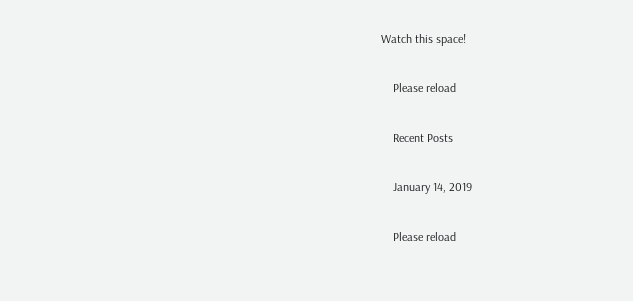Watch this space!

    Please reload

    Recent Posts

    January 14, 2019

    Please reload